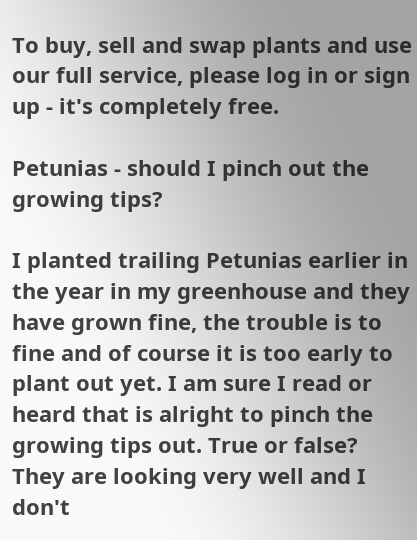To buy, sell and swap plants and use our full service, please log in or sign up - it's completely free.

Petunias - should I pinch out the growing tips?

I planted trailing Petunias earlier in the year in my greenhouse and they have grown fine, the trouble is to fine and of course it is too early to plant out yet. I am sure I read or heard that is alright to pinch the growing tips out. True or false? They are looking very well and I don't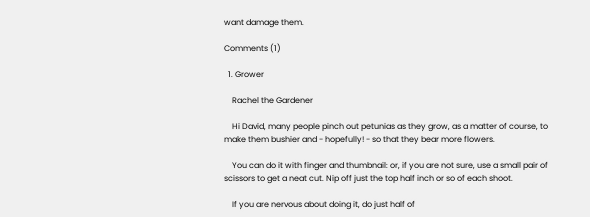want damage them.

Comments (1)

  1. Grower

    Rachel the Gardener

    Hi David, many people pinch out petunias as they grow, as a matter of course, to make them bushier and - hopefully! - so that they bear more flowers.

    You can do it with finger and thumbnail: or, if you are not sure, use a small pair of scissors to get a neat cut. Nip off just the top half inch or so of each shoot.

    If you are nervous about doing it, do just half of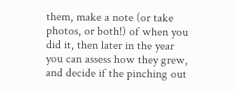them, make a note (or take photos, or both!) of when you did it, then later in the year you can assess how they grew, and decide if the pinching out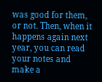was good for them, or not. Then, when it happens again next year, you can read your notes and make a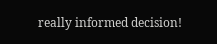really informed decision!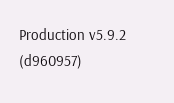Production v5.9.2 (d960957)